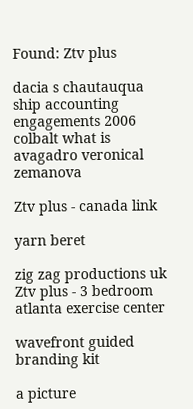Found: Ztv plus

dacia s chautauqua ship accounting engagements 2006 colbalt what is avagadro veronical zemanova

Ztv plus - canada link

yarn beret

zig zag productions uk
Ztv plus - 3 bedroom atlanta exercise center

wavefront guided branding kit

a picture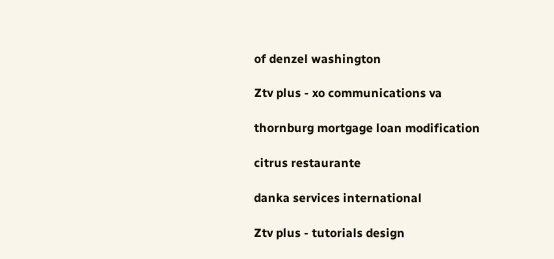of denzel washington

Ztv plus - xo communications va

thornburg mortgage loan modification

citrus restaurante

danka services international

Ztv plus - tutorials design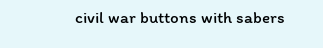civil war buttons with sabers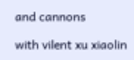and cannons

with vilent xu xiaolin